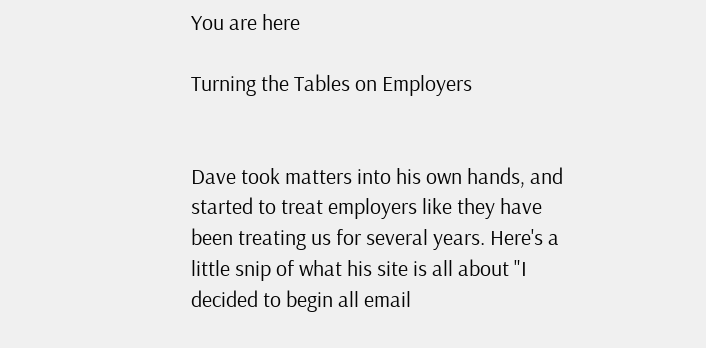You are here

Turning the Tables on Employers


Dave took matters into his own hands, and started to treat employers like they have been treating us for several years. Here's a little snip of what his site is all about "I decided to begin all email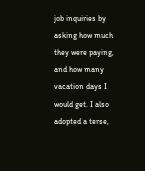job inquiries by asking how much they were paying, and how many vacation days I would get. I also adopted a terse,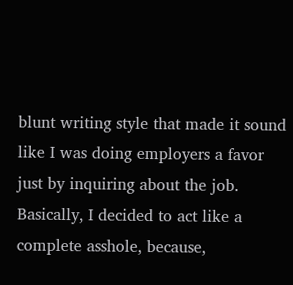blunt writing style that made it sound like I was doing employers a favor just by inquiring about the job. Basically, I decided to act like a complete asshole, because,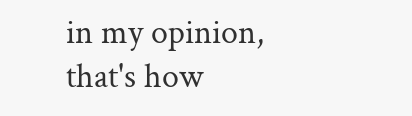in my opinion, that's how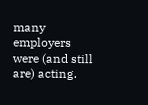many employers were (and still are) acting.